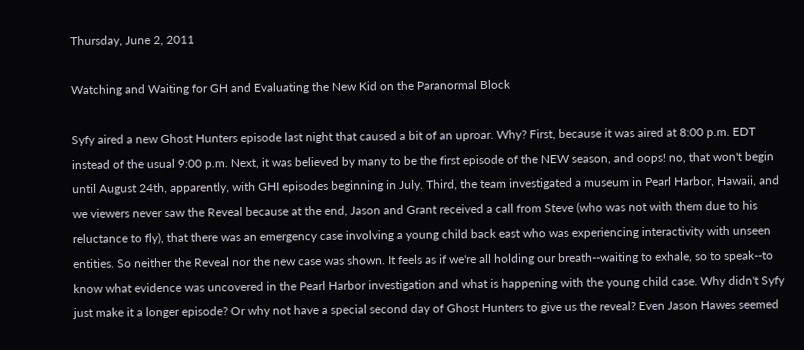Thursday, June 2, 2011

Watching and Waiting for GH and Evaluating the New Kid on the Paranormal Block

Syfy aired a new Ghost Hunters episode last night that caused a bit of an uproar. Why? First, because it was aired at 8:00 p.m. EDT instead of the usual 9:00 p.m. Next, it was believed by many to be the first episode of the NEW season, and oops! no, that won't begin until August 24th, apparently, with GHI episodes beginning in July. Third, the team investigated a museum in Pearl Harbor, Hawaii, and we viewers never saw the Reveal because at the end, Jason and Grant received a call from Steve (who was not with them due to his reluctance to fly), that there was an emergency case involving a young child back east who was experiencing interactivity with unseen entities. So neither the Reveal nor the new case was shown. It feels as if we're all holding our breath--waiting to exhale, so to speak--to know what evidence was uncovered in the Pearl Harbor investigation and what is happening with the young child case. Why didn't Syfy just make it a longer episode? Or why not have a special second day of Ghost Hunters to give us the reveal? Even Jason Hawes seemed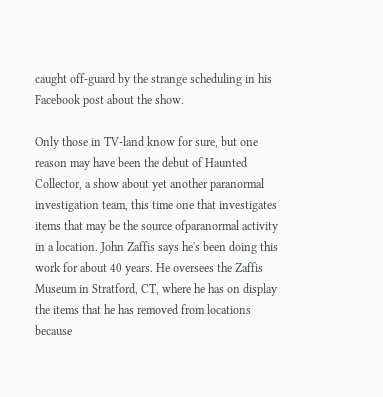caught off-guard by the strange scheduling in his Facebook post about the show.

Only those in TV-land know for sure, but one reason may have been the debut of Haunted Collector, a show about yet another paranormal investigation team, this time one that investigates items that may be the source ofparanormal activity in a location. John Zaffis says he's been doing this work for about 40 years. He oversees the Zaffis Museum in Stratford, CT, where he has on display the items that he has removed from locations because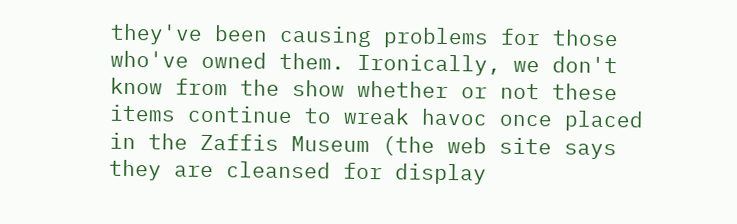they've been causing problems for those who've owned them. Ironically, we don't know from the show whether or not these items continue to wreak havoc once placed in the Zaffis Museum (the web site says they are cleansed for display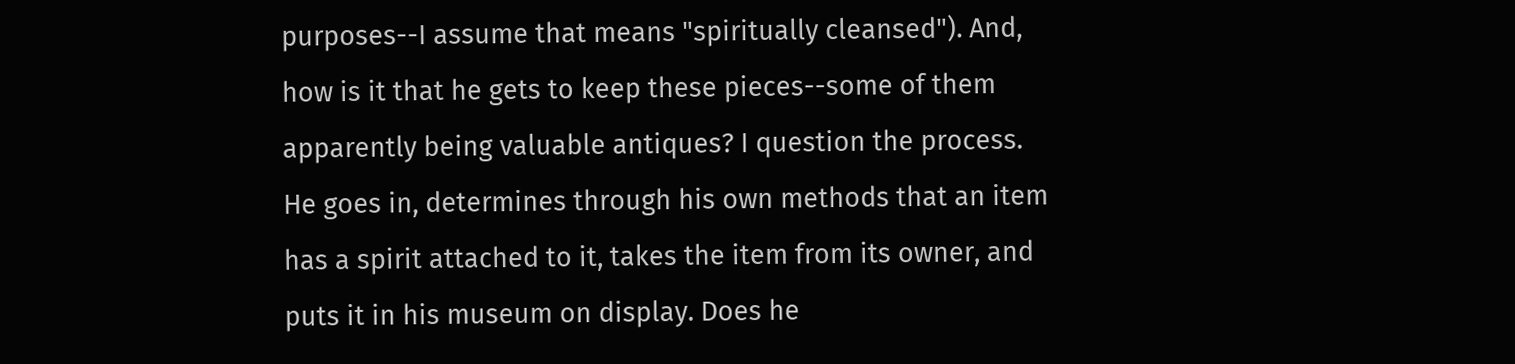purposes--I assume that means "spiritually cleansed"). And, how is it that he gets to keep these pieces--some of them apparently being valuable antiques? I question the process. He goes in, determines through his own methods that an item has a spirit attached to it, takes the item from its owner, and puts it in his museum on display. Does he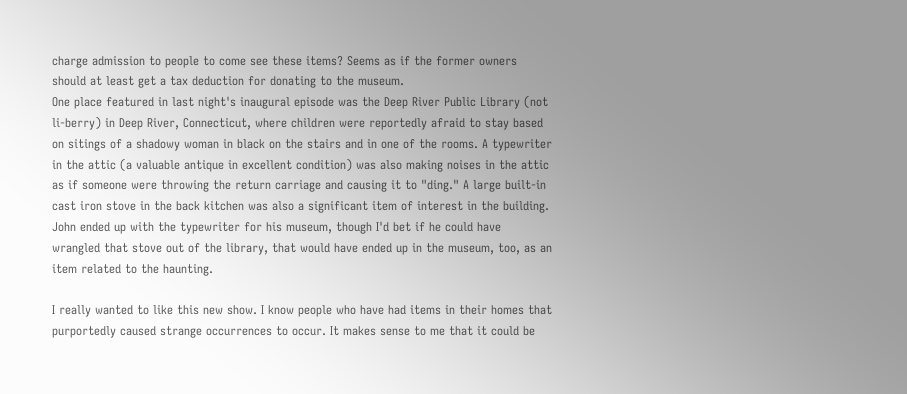charge admission to people to come see these items? Seems as if the former owners should at least get a tax deduction for donating to the museum.
One place featured in last night's inaugural episode was the Deep River Public Library (not li-berry) in Deep River, Connecticut, where children were reportedly afraid to stay based on sitings of a shadowy woman in black on the stairs and in one of the rooms. A typewriter in the attic (a valuable antique in excellent condition) was also making noises in the attic as if someone were throwing the return carriage and causing it to "ding." A large built-in cast iron stove in the back kitchen was also a significant item of interest in the building. John ended up with the typewriter for his museum, though I'd bet if he could have wrangled that stove out of the library, that would have ended up in the museum, too, as an item related to the haunting.

I really wanted to like this new show. I know people who have had items in their homes that purportedly caused strange occurrences to occur. It makes sense to me that it could be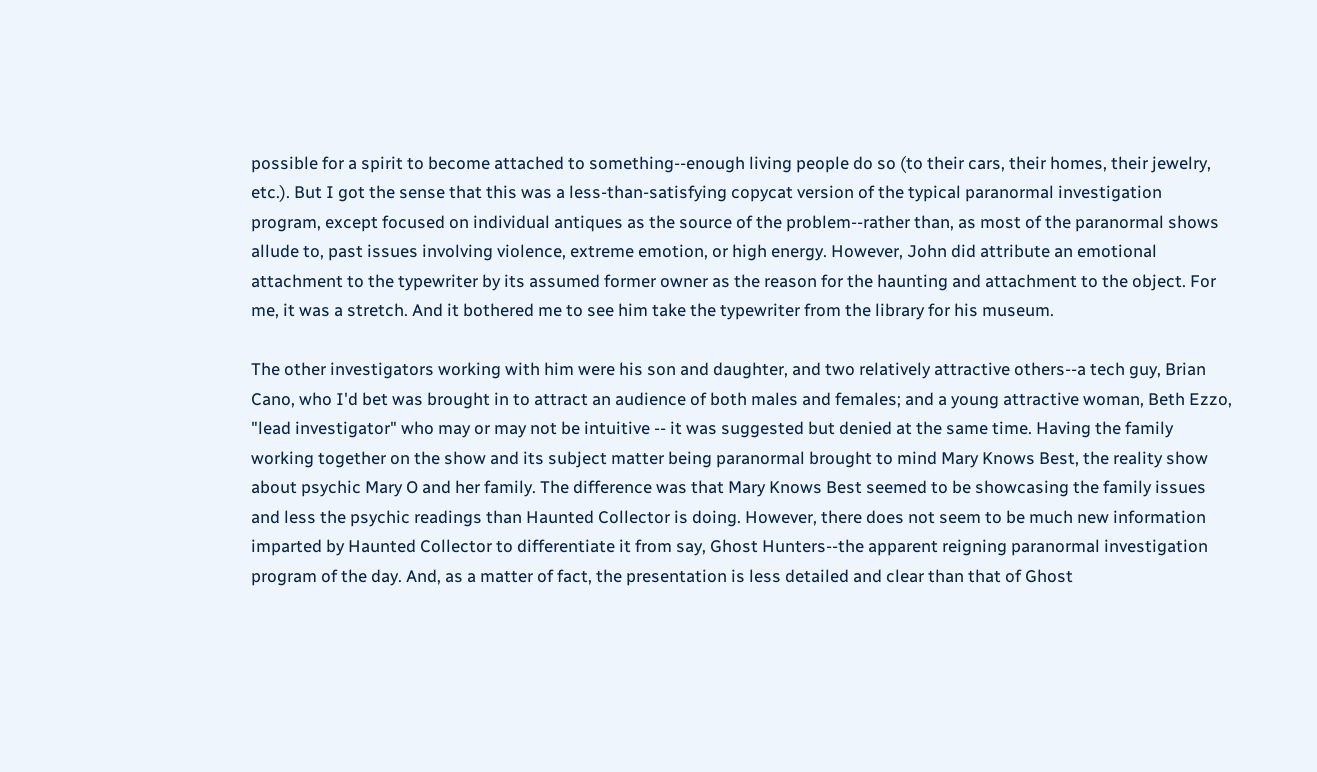possible for a spirit to become attached to something--enough living people do so (to their cars, their homes, their jewelry, etc.). But I got the sense that this was a less-than-satisfying copycat version of the typical paranormal investigation program, except focused on individual antiques as the source of the problem--rather than, as most of the paranormal shows allude to, past issues involving violence, extreme emotion, or high energy. However, John did attribute an emotional attachment to the typewriter by its assumed former owner as the reason for the haunting and attachment to the object. For me, it was a stretch. And it bothered me to see him take the typewriter from the library for his museum.

The other investigators working with him were his son and daughter, and two relatively attractive others--a tech guy, Brian Cano, who I'd bet was brought in to attract an audience of both males and females; and a young attractive woman, Beth Ezzo, "lead investigator" who may or may not be intuitive -- it was suggested but denied at the same time. Having the family working together on the show and its subject matter being paranormal brought to mind Mary Knows Best, the reality show about psychic Mary O and her family. The difference was that Mary Knows Best seemed to be showcasing the family issues and less the psychic readings than Haunted Collector is doing. However, there does not seem to be much new information imparted by Haunted Collector to differentiate it from say, Ghost Hunters--the apparent reigning paranormal investigation program of the day. And, as a matter of fact, the presentation is less detailed and clear than that of Ghost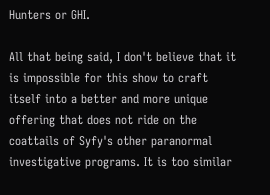Hunters or GHI.

All that being said, I don't believe that it is impossible for this show to craft itself into a better and more unique offering that does not ride on the coattails of Syfy's other paranormal investigative programs. It is too similar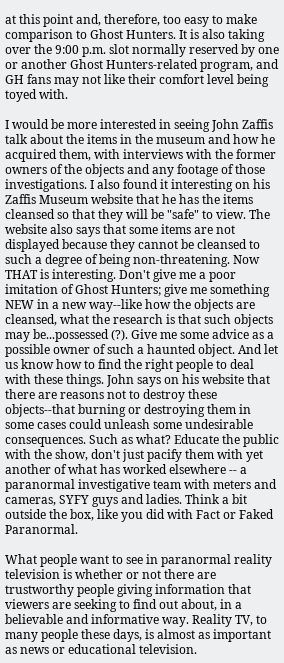at this point and, therefore, too easy to make comparison to Ghost Hunters. It is also taking over the 9:00 p.m. slot normally reserved by one or another Ghost Hunters-related program, and GH fans may not like their comfort level being toyed with.

I would be more interested in seeing John Zaffis talk about the items in the museum and how he acquired them, with interviews with the former owners of the objects and any footage of those investigations. I also found it interesting on his Zaffis Museum website that he has the items cleansed so that they will be "safe" to view. The website also says that some items are not displayed because they cannot be cleansed to such a degree of being non-threatening. Now THAT is interesting. Don't give me a poor imitation of Ghost Hunters; give me something NEW in a new way--like how the objects are cleansed, what the research is that such objects may be...possessed (?). Give me some advice as a possible owner of such a haunted object. And let us know how to find the right people to deal with these things. John says on his website that there are reasons not to destroy these objects--that burning or destroying them in some cases could unleash some undesirable consequences. Such as what? Educate the public with the show, don't just pacify them with yet another of what has worked elsewhere -- a paranormal investigative team with meters and cameras, SYFY guys and ladies. Think a bit outside the box, like you did with Fact or Faked Paranormal.

What people want to see in paranormal reality television is whether or not there are trustworthy people giving information that viewers are seeking to find out about, in a believable and informative way. Reality TV, to many people these days, is almost as important as news or educational television.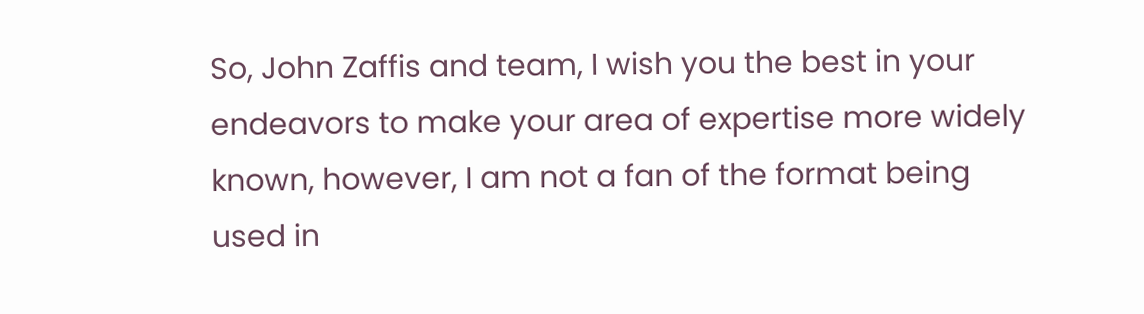So, John Zaffis and team, I wish you the best in your endeavors to make your area of expertise more widely known, however, I am not a fan of the format being used in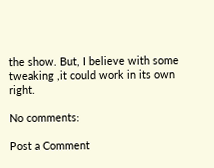the show. But, I believe with some tweaking ,it could work in its own right.

No comments:

Post a Comment